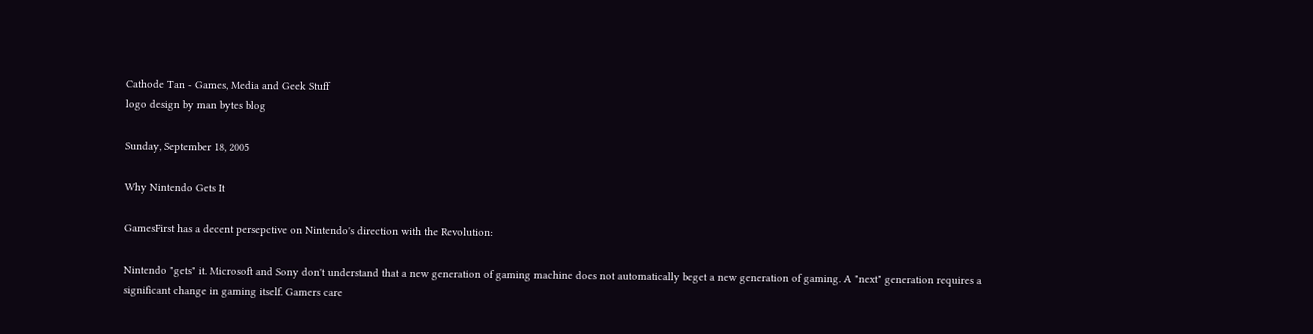Cathode Tan - Games, Media and Geek Stuff
logo design by man bytes blog

Sunday, September 18, 2005

Why Nintendo Gets It

GamesFirst has a decent persepctive on Nintendo's direction with the Revolution:

Nintendo "gets" it. Microsoft and Sony don't understand that a new generation of gaming machine does not automatically beget a new generation of gaming. A "next" generation requires a significant change in gaming itself. Gamers care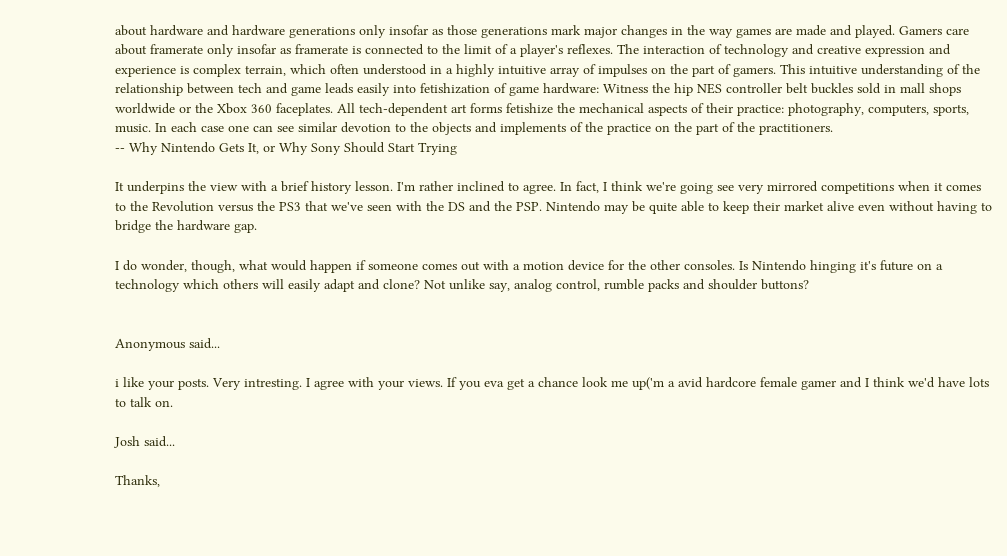about hardware and hardware generations only insofar as those generations mark major changes in the way games are made and played. Gamers care about framerate only insofar as framerate is connected to the limit of a player's reflexes. The interaction of technology and creative expression and experience is complex terrain, which often understood in a highly intuitive array of impulses on the part of gamers. This intuitive understanding of the relationship between tech and game leads easily into fetishization of game hardware: Witness the hip NES controller belt buckles sold in mall shops worldwide or the Xbox 360 faceplates. All tech-dependent art forms fetishize the mechanical aspects of their practice: photography, computers, sports, music. In each case one can see similar devotion to the objects and implements of the practice on the part of the practitioners.
-- Why Nintendo Gets It, or Why Sony Should Start Trying

It underpins the view with a brief history lesson. I'm rather inclined to agree. In fact, I think we're going see very mirrored competitions when it comes to the Revolution versus the PS3 that we've seen with the DS and the PSP. Nintendo may be quite able to keep their market alive even without having to bridge the hardware gap.

I do wonder, though, what would happen if someone comes out with a motion device for the other consoles. Is Nintendo hinging it's future on a technology which others will easily adapt and clone? Not unlike say, analog control, rumble packs and shoulder buttons?


Anonymous said...

i like your posts. Very intresting. I agree with your views. If you eva get a chance look me up('m a avid hardcore female gamer and I think we'd have lots to talk on.

Josh said...

Thanks,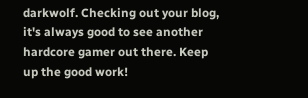darkwolf. Checking out your blog, it's always good to see another hardcore gamer out there. Keep up the good work!